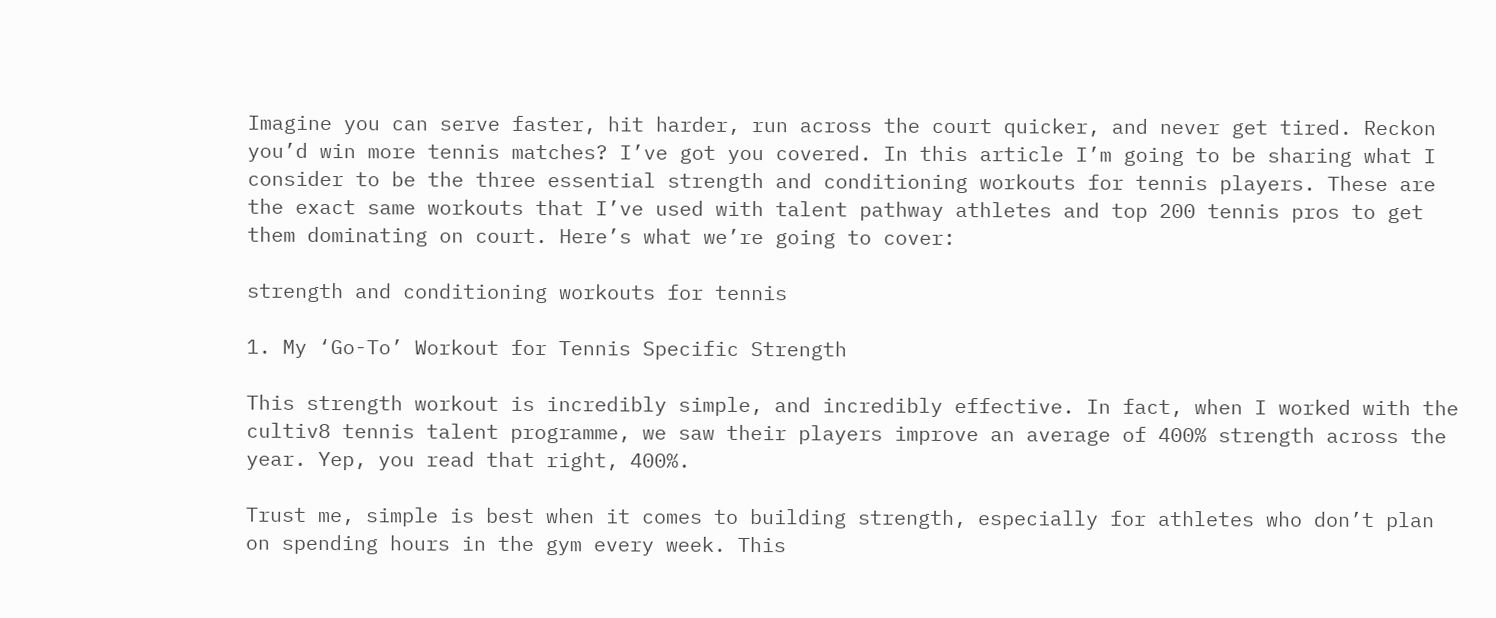Imagine you can serve faster, hit harder, run across the court quicker, and never get tired. Reckon you’d win more tennis matches? I’ve got you covered. In this article I’m going to be sharing what I consider to be the three essential strength and conditioning workouts for tennis players. These are the exact same workouts that I’ve used with talent pathway athletes and top 200 tennis pros to get them dominating on court. Here’s what we’re going to cover:

strength and conditioning workouts for tennis

1. My ‘Go-To’ Workout for Tennis Specific Strength

This strength workout is incredibly simple, and incredibly effective. In fact, when I worked with the cultiv8 tennis talent programme, we saw their players improve an average of 400% strength across the year. Yep, you read that right, 400%.

Trust me, simple is best when it comes to building strength, especially for athletes who don’t plan on spending hours in the gym every week. This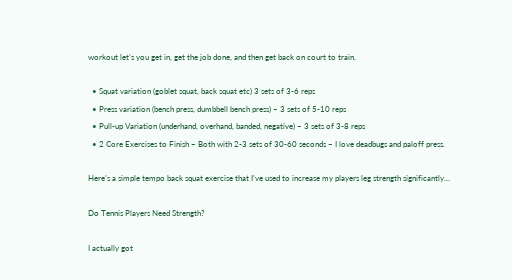workout let’s you get in, get the job done, and then get back on court to train.

  • Squat variation (goblet squat, back squat etc) 3 sets of 3-6 reps
  • Press variation (bench press, dumbbell bench press) – 3 sets of 5-10 reps
  • Pull-up Variation (underhand, overhand, banded, negative) – 3 sets of 3-8 reps
  • 2 Core Exercises to Finish – Both with 2-3 sets of 30-60 seconds – I love deadbugs and paloff press.

Here’s a simple tempo back squat exercise that I’ve used to increase my players leg strength significantly…

Do Tennis Players Need Strength?

I actually got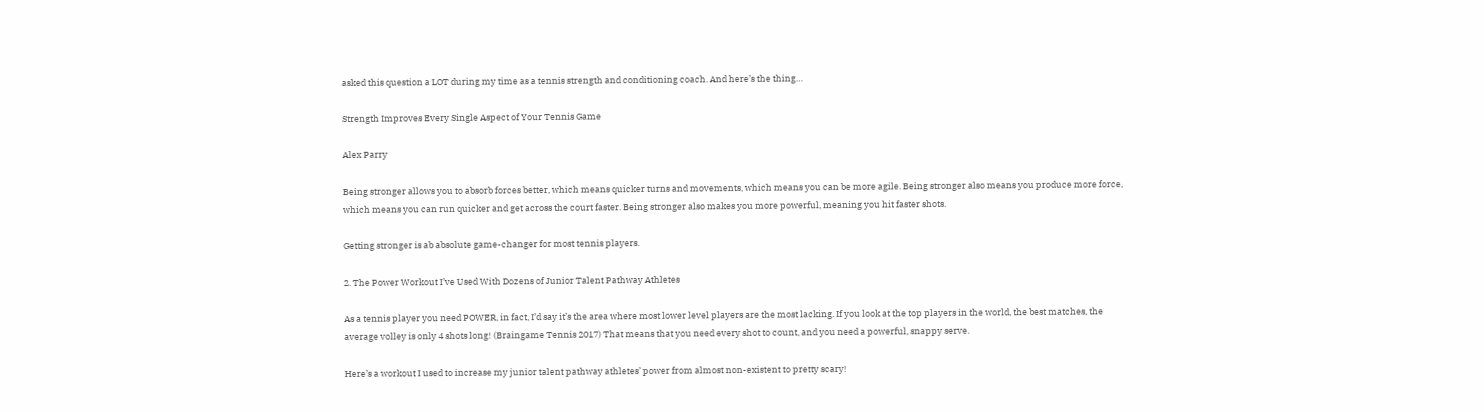asked this question a LOT during my time as a tennis strength and conditioning coach. And here’s the thing…

Strength Improves Every Single Aspect of Your Tennis Game

Alex Parry

Being stronger allows you to absorb forces better, which means quicker turns and movements, which means you can be more agile. Being stronger also means you produce more force, which means you can run quicker and get across the court faster. Being stronger also makes you more powerful, meaning you hit faster shots.

Getting stronger is ab absolute game-changer for most tennis players.

2. The Power Workout I’ve Used With Dozens of Junior Talent Pathway Athletes

As a tennis player you need POWER, in fact, I’d say it’s the area where most lower level players are the most lacking. If you look at the top players in the world, the best matches, the average volley is only 4 shots long! (Braingame Tennis 2017) That means that you need every shot to count, and you need a powerful, snappy serve.

Here’s a workout I used to increase my junior talent pathway athletes’ power from almost non-existent to pretty scary!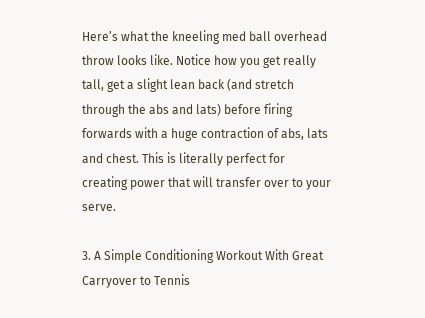Here’s what the kneeling med ball overhead throw looks like. Notice how you get really tall, get a slight lean back (and stretch through the abs and lats) before firing forwards with a huge contraction of abs, lats and chest. This is literally perfect for creating power that will transfer over to your serve.

3. A Simple Conditioning Workout With Great Carryover to Tennis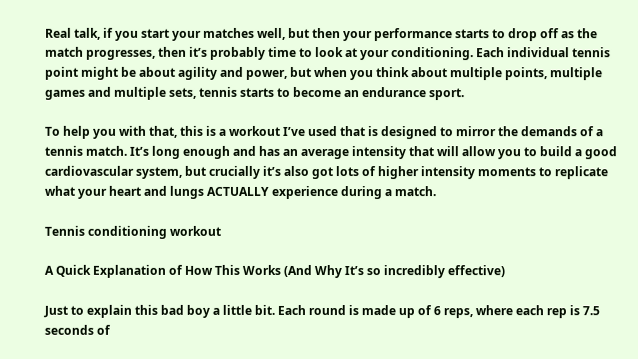Real talk, if you start your matches well, but then your performance starts to drop off as the match progresses, then it’s probably time to look at your conditioning. Each individual tennis point might be about agility and power, but when you think about multiple points, multiple games and multiple sets, tennis starts to become an endurance sport.

To help you with that, this is a workout I’ve used that is designed to mirror the demands of a tennis match. It’s long enough and has an average intensity that will allow you to build a good cardiovascular system, but crucially it’s also got lots of higher intensity moments to replicate what your heart and lungs ACTUALLY experience during a match.

Tennis conditioning workout

A Quick Explanation of How This Works (And Why It’s so incredibly effective)

Just to explain this bad boy a little bit. Each round is made up of 6 reps, where each rep is 7.5 seconds of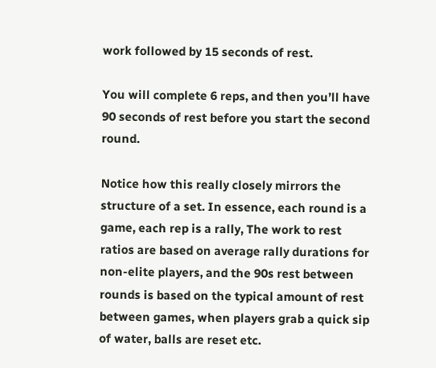work followed by 15 seconds of rest.

You will complete 6 reps, and then you’ll have 90 seconds of rest before you start the second round.

Notice how this really closely mirrors the structure of a set. In essence, each round is a game, each rep is a rally, The work to rest ratios are based on average rally durations for non-elite players, and the 90s rest between rounds is based on the typical amount of rest between games, when players grab a quick sip of water, balls are reset etc.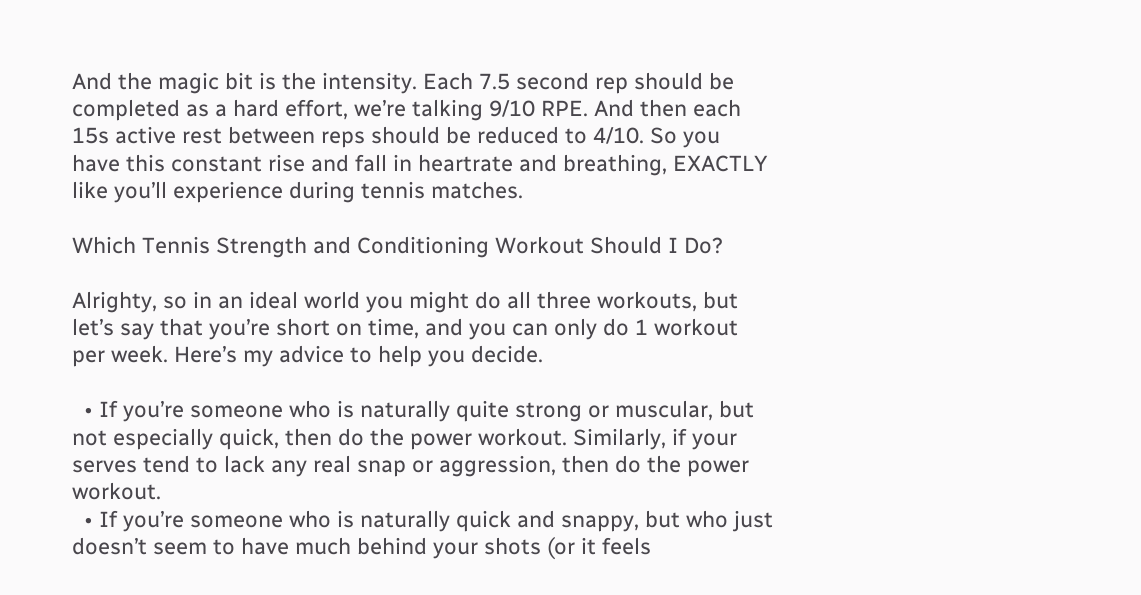And the magic bit is the intensity. Each 7.5 second rep should be completed as a hard effort, we’re talking 9/10 RPE. And then each 15s active rest between reps should be reduced to 4/10. So you have this constant rise and fall in heartrate and breathing, EXACTLY like you’ll experience during tennis matches.

Which Tennis Strength and Conditioning Workout Should I Do?

Alrighty, so in an ideal world you might do all three workouts, but let’s say that you’re short on time, and you can only do 1 workout per week. Here’s my advice to help you decide.

  • If you’re someone who is naturally quite strong or muscular, but not especially quick, then do the power workout. Similarly, if your serves tend to lack any real snap or aggression, then do the power workout.
  • If you’re someone who is naturally quick and snappy, but who just doesn’t seem to have much behind your shots (or it feels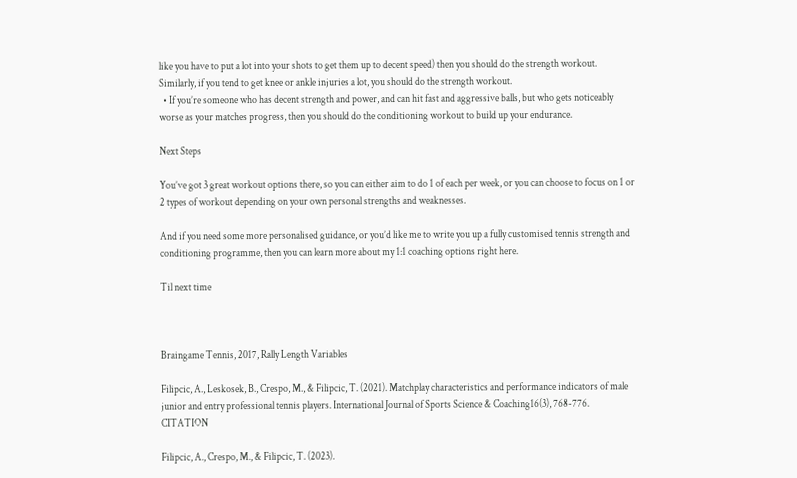like you have to put a lot into your shots to get them up to decent speed) then you should do the strength workout. Similarly, if you tend to get knee or ankle injuries a lot, you should do the strength workout.
  • If you’re someone who has decent strength and power, and can hit fast and aggressive balls, but who gets noticeably worse as your matches progress, then you should do the conditioning workout to build up your endurance.

Next Steps

You’ve got 3 great workout options there, so you can either aim to do 1 of each per week, or you can choose to focus on 1 or 2 types of workout depending on your own personal strengths and weaknesses.

And if you need some more personalised guidance, or you’d like me to write you up a fully customised tennis strength and conditioning programme, then you can learn more about my 1:1 coaching options right here.

Til next time



Braingame Tennis, 2017, Rally Length Variables

Filipcic, A., Leskosek, B., Crespo, M., & Filipcic, T. (2021). Matchplay characteristics and performance indicators of male junior and entry professional tennis players. International Journal of Sports Science & Coaching16(3), 768-776. CITATION

Filipcic, A., Crespo, M., & Filipcic, T. (2023).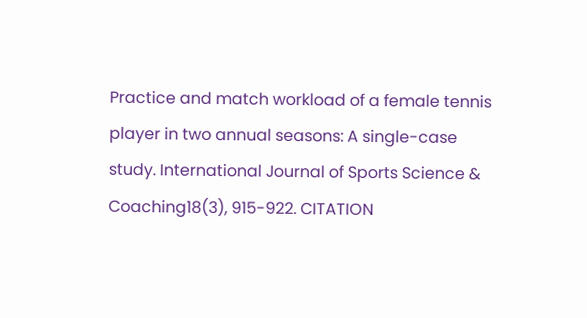Practice and match workload of a female tennis player in two annual seasons: A single-case study. International Journal of Sports Science & Coaching18(3), 915-922. CITATION